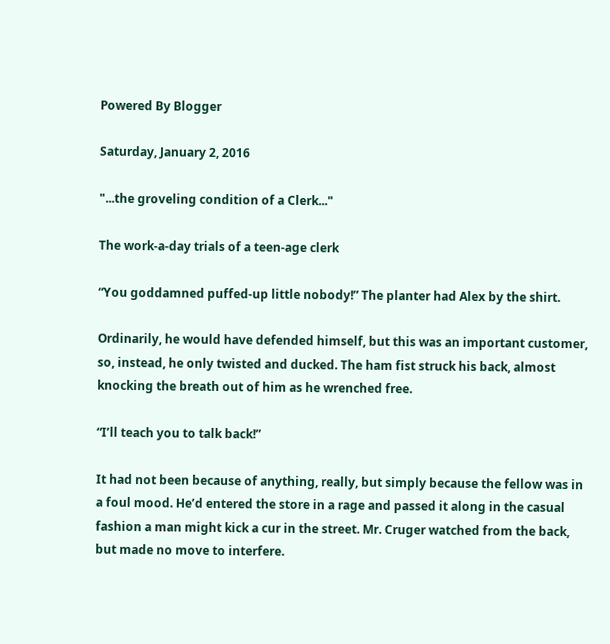Powered By Blogger

Saturday, January 2, 2016

"...the groveling condition of a Clerk..."

The work-a-day trials of a teen-age clerk

“You goddamned puffed-up little nobody!” The planter had Alex by the shirt.

Ordinarily, he would have defended himself, but this was an important customer, so, instead, he only twisted and ducked. The ham fist struck his back, almost knocking the breath out of him as he wrenched free.

“I’ll teach you to talk back!”

It had not been because of anything, really, but simply because the fellow was in a foul mood. He’d entered the store in a rage and passed it along in the casual fashion a man might kick a cur in the street. Mr. Cruger watched from the back, but made no move to interfere.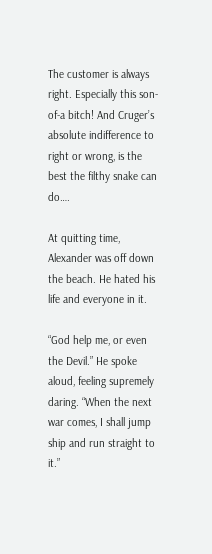The customer is always right. Especially this son-of-a bitch! And Cruger’s absolute indifference to right or wrong, is the best the filthy snake can do….

At quitting time, Alexander was off down the beach. He hated his life and everyone in it.

“God help me, or even the Devil.” He spoke aloud, feeling supremely daring. “When the next war comes, I shall jump ship and run straight to it.”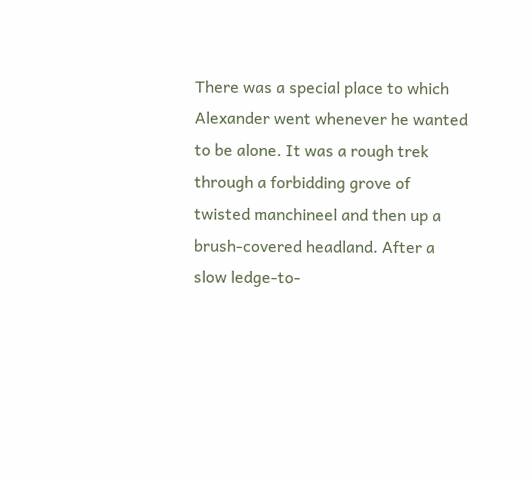There was a special place to which Alexander went whenever he wanted to be alone. It was a rough trek through a forbidding grove of twisted manchineel and then up a brush-covered headland. After a slow ledge-to-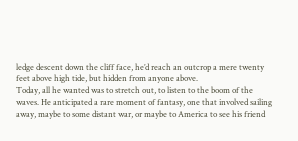ledge descent down the cliff face, he’d reach an outcrop a mere twenty feet above high tide, but hidden from anyone above.
Today, all he wanted was to stretch out, to listen to the boom of the waves. He anticipated a rare moment of fantasy, one that involved sailing away, maybe to some distant war, or maybe to America to see his friend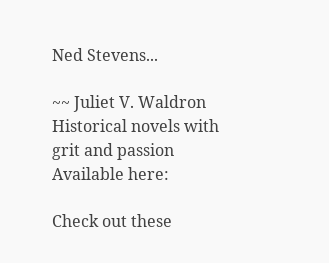Ned Stevens...

~~ Juliet V. Waldron
Historical novels with grit and passion
Available here:

Check out these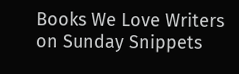Books We Love Writers on Sunday Snippets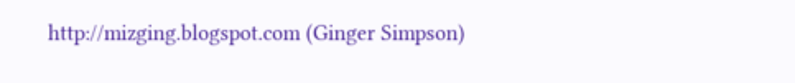http://mizging.blogspot.com (Ginger Simpson)